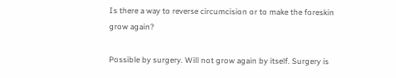Is there a way to reverse circumcision or to make the foreskin grow again?

Possible by surgery. Will not grow again by itself. Surgery is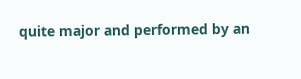quite major and performed by an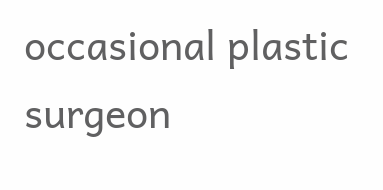occasional plastic surgeon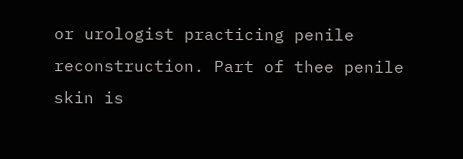or urologist practicing penile reconstruction. Part of thee penile skin is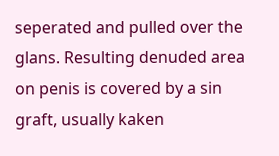seperated and pulled over the glans. Resulting denuded area on penis is covered by a sin graft, usually kaken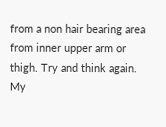from a non hair bearing area from inner upper arm or thigh. Try and think again. My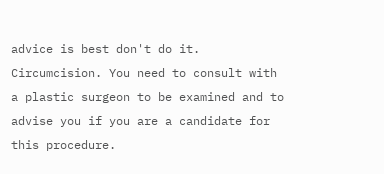advice is best don't do it.
Circumcision. You need to consult with a plastic surgeon to be examined and to advise you if you are a candidate for this procedure.